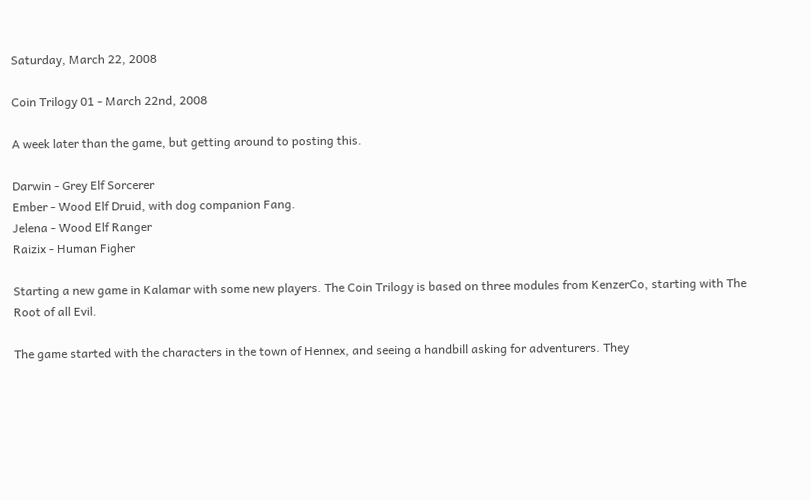Saturday, March 22, 2008

Coin Trilogy 01 - March 22nd, 2008

A week later than the game, but getting around to posting this.

Darwin - Grey Elf Sorcerer
Ember - Wood Elf Druid, with dog companion Fang.
Jelena - Wood Elf Ranger
Raizix - Human Figher

Starting a new game in Kalamar with some new players. The Coin Trilogy is based on three modules from KenzerCo, starting with The Root of all Evil.

The game started with the characters in the town of Hennex, and seeing a handbill asking for adventurers. They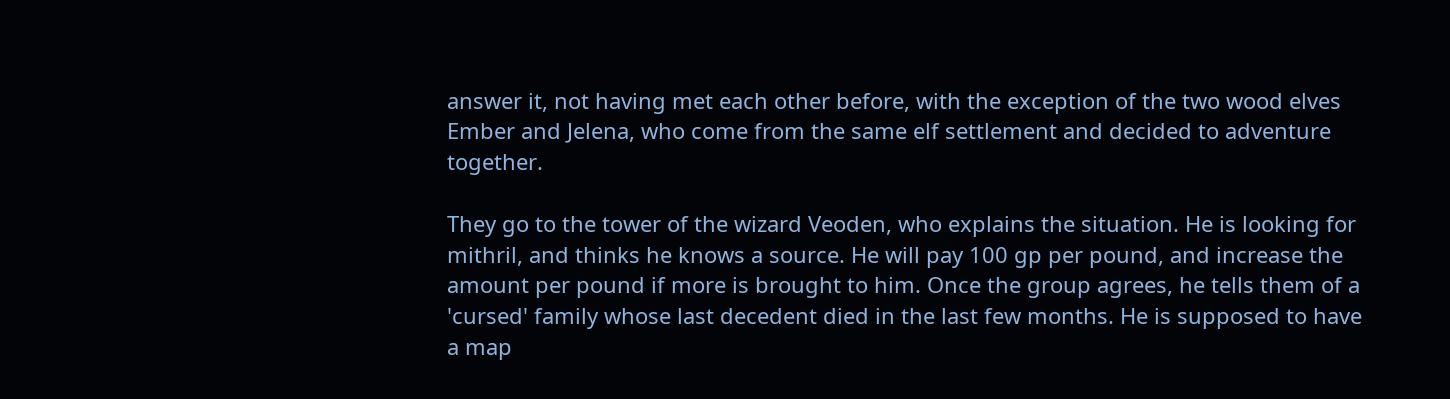answer it, not having met each other before, with the exception of the two wood elves Ember and Jelena, who come from the same elf settlement and decided to adventure together.

They go to the tower of the wizard Veoden, who explains the situation. He is looking for mithril, and thinks he knows a source. He will pay 100 gp per pound, and increase the amount per pound if more is brought to him. Once the group agrees, he tells them of a 'cursed' family whose last decedent died in the last few months. He is supposed to have a map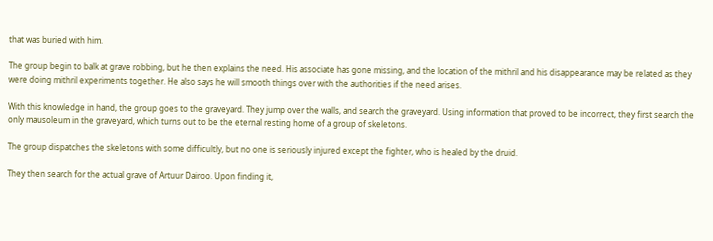that was buried with him.

The group begin to balk at grave robbing, but he then explains the need. His associate has gone missing, and the location of the mithril and his disappearance may be related as they were doing mithril experiments together. He also says he will smooth things over with the authorities if the need arises.

With this knowledge in hand, the group goes to the graveyard. They jump over the walls, and search the graveyard. Using information that proved to be incorrect, they first search the only mausoleum in the graveyard, which turns out to be the eternal resting home of a group of skeletons.

The group dispatches the skeletons with some difficultly, but no one is seriously injured except the fighter, who is healed by the druid.

They then search for the actual grave of Artuur Dairoo. Upon finding it,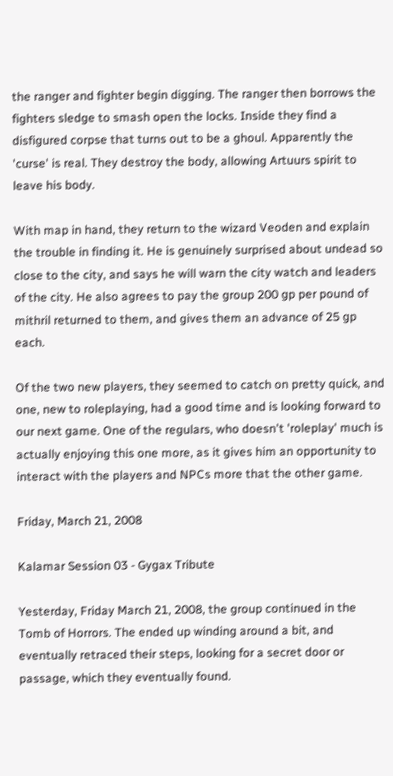the ranger and fighter begin digging. The ranger then borrows the fighters sledge to smash open the locks. Inside they find a disfigured corpse that turns out to be a ghoul. Apparently the 'curse' is real. They destroy the body, allowing Artuurs spirit to leave his body.

With map in hand, they return to the wizard Veoden and explain the trouble in finding it. He is genuinely surprised about undead so close to the city, and says he will warn the city watch and leaders of the city. He also agrees to pay the group 200 gp per pound of mithril returned to them, and gives them an advance of 25 gp each.

Of the two new players, they seemed to catch on pretty quick, and one, new to roleplaying, had a good time and is looking forward to our next game. One of the regulars, who doesn't 'roleplay' much is actually enjoying this one more, as it gives him an opportunity to interact with the players and NPCs more that the other game.

Friday, March 21, 2008

Kalamar Session 03 - Gygax Tribute

Yesterday, Friday March 21, 2008, the group continued in the Tomb of Horrors. The ended up winding around a bit, and eventually retraced their steps, looking for a secret door or passage, which they eventually found.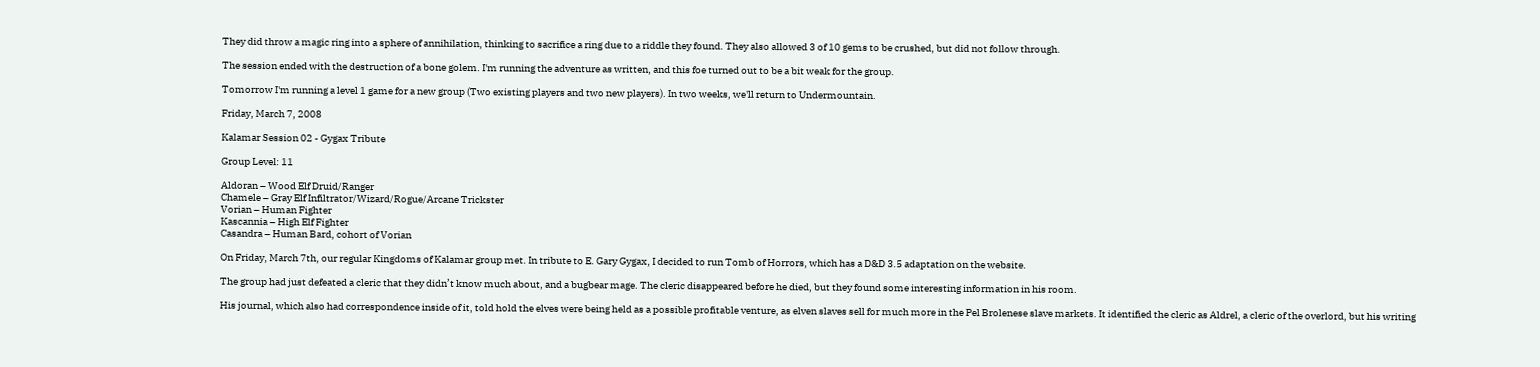They did throw a magic ring into a sphere of annihilation, thinking to sacrifice a ring due to a riddle they found. They also allowed 3 of 10 gems to be crushed, but did not follow through.

The session ended with the destruction of a bone golem. I'm running the adventure as written, and this foe turned out to be a bit weak for the group.

Tomorrow I'm running a level 1 game for a new group (Two existing players and two new players). In two weeks, we'll return to Undermountain.

Friday, March 7, 2008

Kalamar Session 02 - Gygax Tribute

Group Level: 11

Aldoran – Wood Elf Druid/Ranger
Chamele – Gray Elf Infiltrator/Wizard/Rogue/Arcane Trickster
Vorian – Human Fighter
Kascannia – High Elf Fighter
Casandra – Human Bard, cohort of Vorian

On Friday, March 7th, our regular Kingdoms of Kalamar group met. In tribute to E. Gary Gygax, I decided to run Tomb of Horrors, which has a D&D 3.5 adaptation on the website.

The group had just defeated a cleric that they didn’t know much about, and a bugbear mage. The cleric disappeared before he died, but they found some interesting information in his room.

His journal, which also had correspondence inside of it, told hold the elves were being held as a possible profitable venture, as elven slaves sell for much more in the Pel Brolenese slave markets. It identified the cleric as Aldrel, a cleric of the overlord, but his writing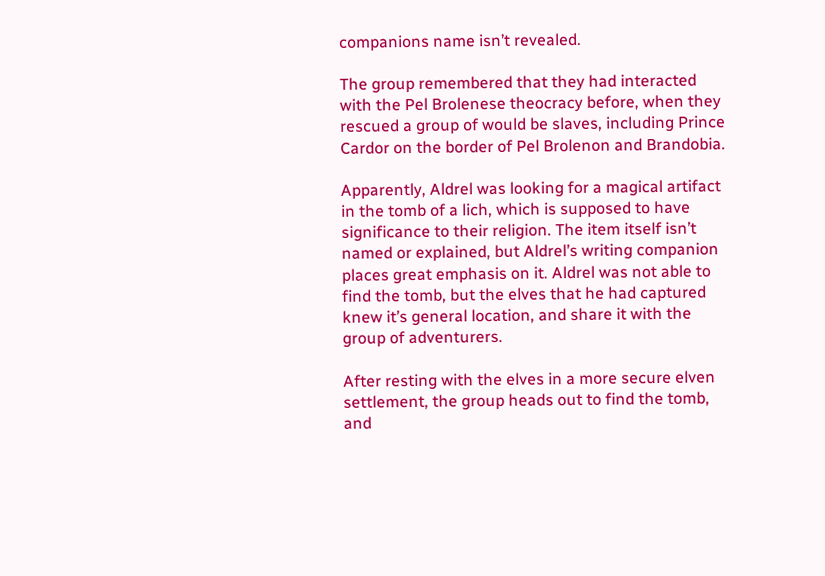companions name isn’t revealed.

The group remembered that they had interacted with the Pel Brolenese theocracy before, when they rescued a group of would be slaves, including Prince Cardor on the border of Pel Brolenon and Brandobia.

Apparently, Aldrel was looking for a magical artifact in the tomb of a lich, which is supposed to have significance to their religion. The item itself isn’t named or explained, but Aldrel’s writing companion places great emphasis on it. Aldrel was not able to find the tomb, but the elves that he had captured knew it’s general location, and share it with the group of adventurers.

After resting with the elves in a more secure elven settlement, the group heads out to find the tomb, and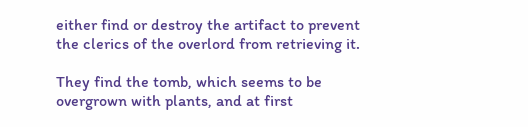either find or destroy the artifact to prevent the clerics of the overlord from retrieving it.

They find the tomb, which seems to be overgrown with plants, and at first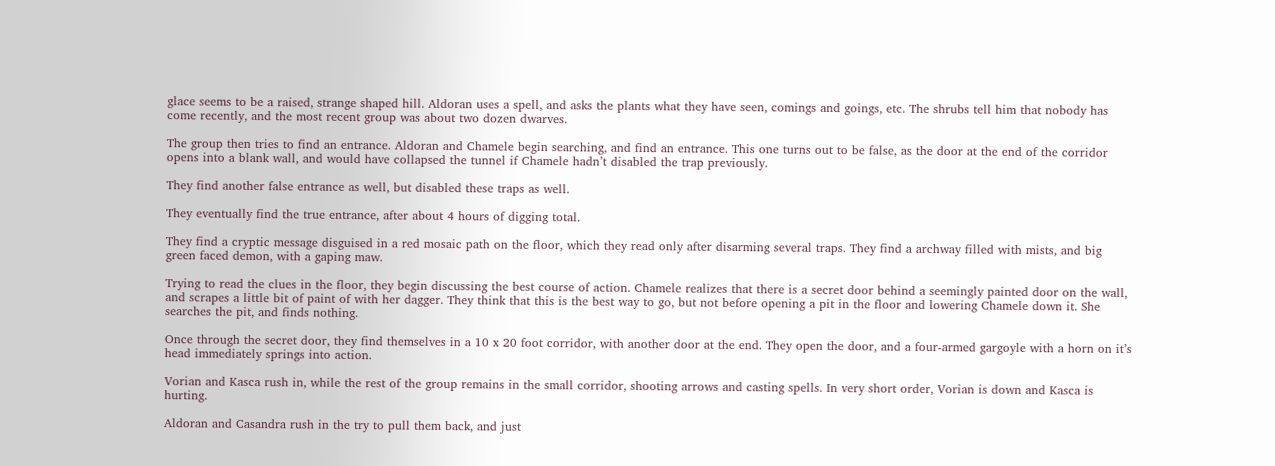glace seems to be a raised, strange shaped hill. Aldoran uses a spell, and asks the plants what they have seen, comings and goings, etc. The shrubs tell him that nobody has come recently, and the most recent group was about two dozen dwarves.

The group then tries to find an entrance. Aldoran and Chamele begin searching, and find an entrance. This one turns out to be false, as the door at the end of the corridor opens into a blank wall, and would have collapsed the tunnel if Chamele hadn’t disabled the trap previously.

They find another false entrance as well, but disabled these traps as well.

They eventually find the true entrance, after about 4 hours of digging total.

They find a cryptic message disguised in a red mosaic path on the floor, which they read only after disarming several traps. They find a archway filled with mists, and big green faced demon, with a gaping maw.

Trying to read the clues in the floor, they begin discussing the best course of action. Chamele realizes that there is a secret door behind a seemingly painted door on the wall, and scrapes a little bit of paint of with her dagger. They think that this is the best way to go, but not before opening a pit in the floor and lowering Chamele down it. She searches the pit, and finds nothing.

Once through the secret door, they find themselves in a 10 x 20 foot corridor, with another door at the end. They open the door, and a four-armed gargoyle with a horn on it’s head immediately springs into action.

Vorian and Kasca rush in, while the rest of the group remains in the small corridor, shooting arrows and casting spells. In very short order, Vorian is down and Kasca is hurting.

Aldoran and Casandra rush in the try to pull them back, and just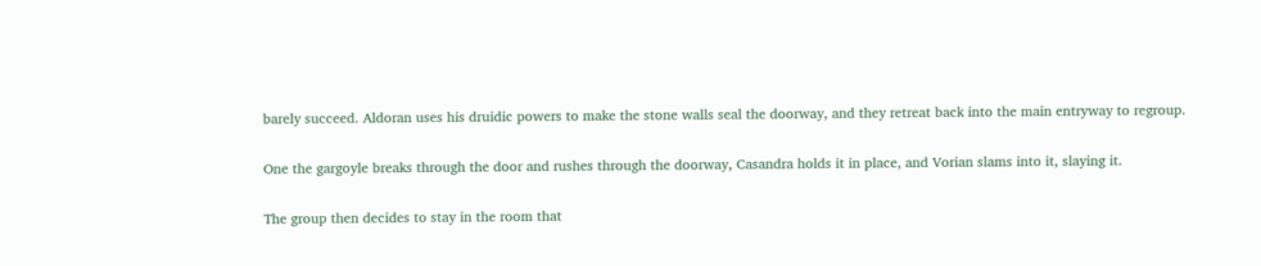barely succeed. Aldoran uses his druidic powers to make the stone walls seal the doorway, and they retreat back into the main entryway to regroup.

One the gargoyle breaks through the door and rushes through the doorway, Casandra holds it in place, and Vorian slams into it, slaying it.

The group then decides to stay in the room that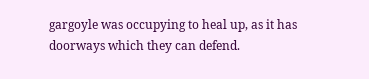gargoyle was occupying to heal up, as it has doorways which they can defend.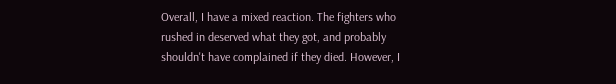Overall, I have a mixed reaction. The fighters who rushed in deserved what they got, and probably shouldn't have complained if they died. However, I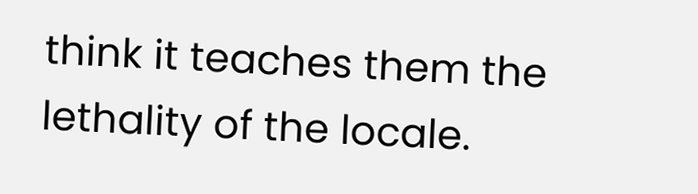think it teaches them the lethality of the locale.